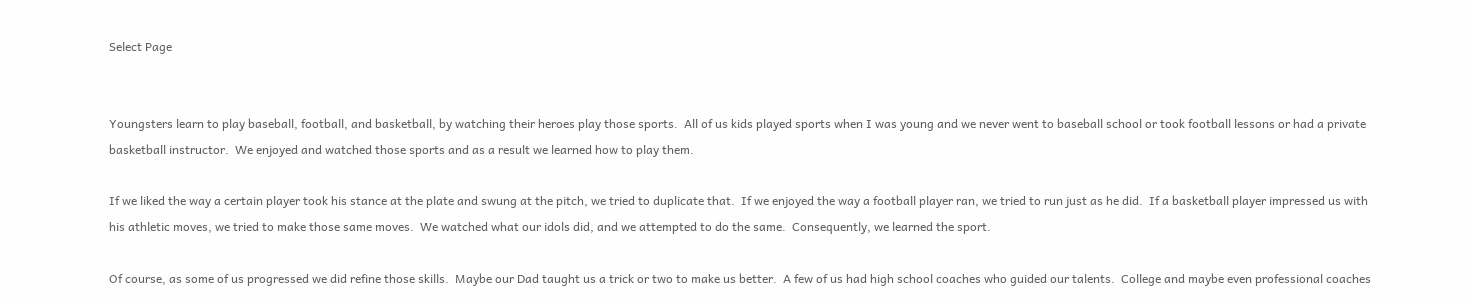Select Page


Youngsters learn to play baseball, football, and basketball, by watching their heroes play those sports.  All of us kids played sports when I was young and we never went to baseball school or took football lessons or had a private basketball instructor.  We enjoyed and watched those sports and as a result we learned how to play them.

If we liked the way a certain player took his stance at the plate and swung at the pitch, we tried to duplicate that.  If we enjoyed the way a football player ran, we tried to run just as he did.  If a basketball player impressed us with his athletic moves, we tried to make those same moves.  We watched what our idols did, and we attempted to do the same.  Consequently, we learned the sport.

Of course, as some of us progressed we did refine those skills.  Maybe our Dad taught us a trick or two to make us better.  A few of us had high school coaches who guided our talents.  College and maybe even professional coaches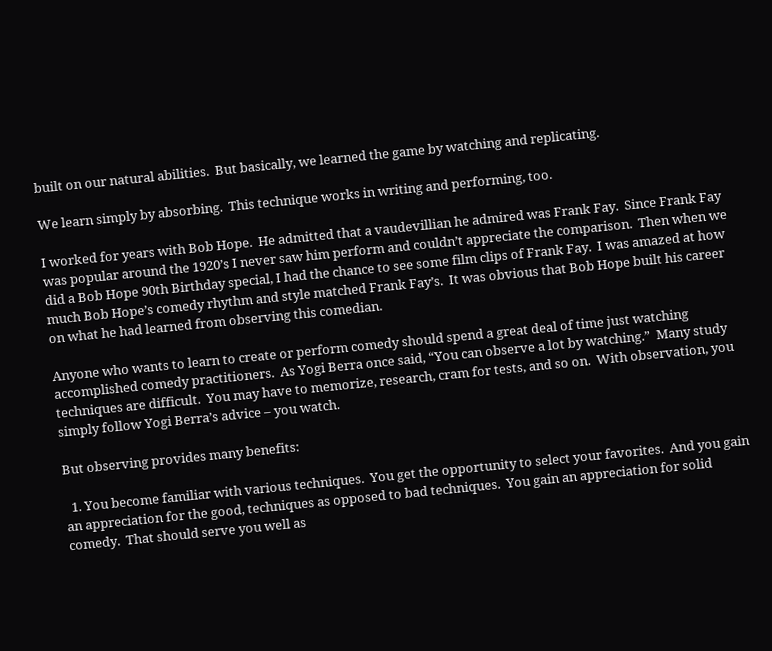built on our natural abilities.  But basically, we learned the game by watching and replicating.

We learn simply by absorbing.  This technique works in writing and performing, too.

I worked for years with Bob Hope.  He admitted that a vaudevillian he admired was Frank Fay.  Since Frank Fay was popular around the 1920’s I never saw him perform and couldn’t appreciate the comparison.  Then when we did a Bob Hope 90th Birthday special, I had the chance to see some film clips of Frank Fay.  I was amazed at how much Bob Hope’s comedy rhythm and style matched Frank Fay’s.  It was obvious that Bob Hope built his career on what he had learned from observing this comedian.

Anyone who wants to learn to create or perform comedy should spend a great deal of time just watching accomplished comedy practitioners.  As Yogi Berra once said, “You can observe a lot by watching.”  Many study techniques are difficult.  You may have to memorize, research, cram for tests, and so on.  With observation, you simply follow Yogi Berra’s advice – you watch.

But observing provides many benefits:

  1. You become familiar with various techniques.  You get the opportunity to select your favorites.  And you gain an appreciation for the good, techniques as opposed to bad techniques.  You gain an appreciation for solid comedy.  That should serve you well as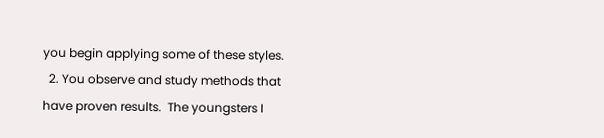you begin applying some of these styles.
  2. You observe and study methods that have proven results.  The youngsters I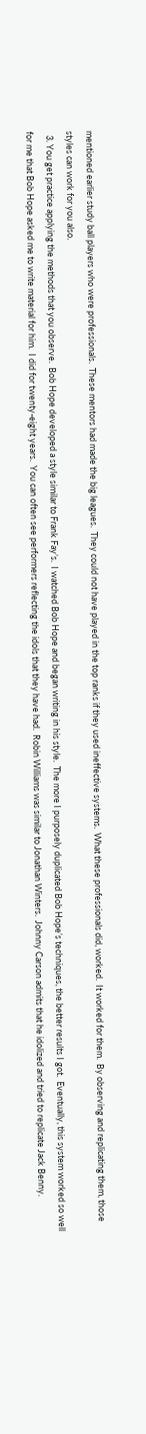mentioned earlier study ball players who were professionals.  These mentors had made the big leagues.  They could not have played in the top ranks if they used ineffective systems.  What these professionals did, worked.  It worked for them.  By observing and replicating them, those styles can work for you also.
  3. You get practice applying the methods that you observe.  Bob Hope developed a style similar to Frank Fay’s.  I watched Bob Hope and began writing in his style.  The more I purposely duplicated Bob Hope’s techniques, the better results I got.  Eventually, this system worked so well for me that Bob Hope asked me to write material for him.  I did for twenty-eight years.  You can often see performers reflecting the idols that they have had.  Robin Williams was similar to Jonathan Winters.  Johnny Carson admits that he idolized and tried to replicate Jack Benny.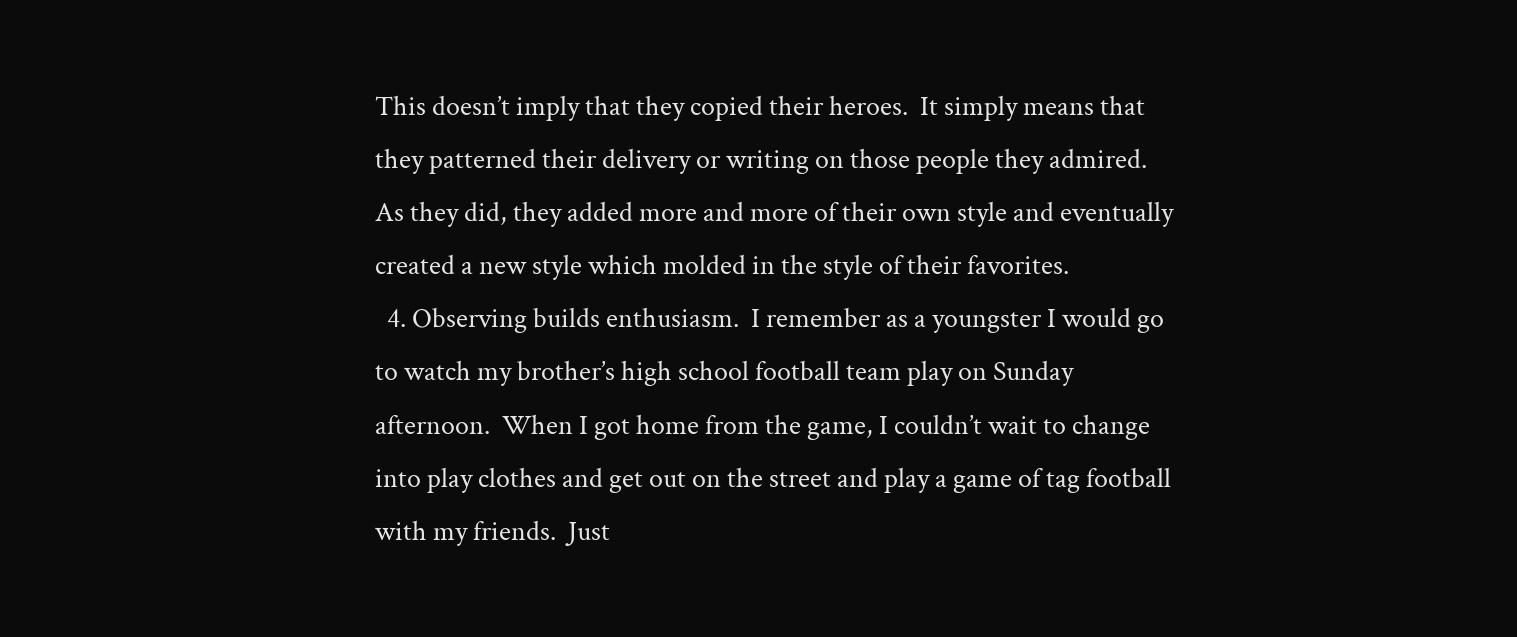This doesn’t imply that they copied their heroes.  It simply means that they patterned their delivery or writing on those people they admired.  As they did, they added more and more of their own style and eventually created a new style which molded in the style of their favorites.
  4. Observing builds enthusiasm.  I remember as a youngster I would go to watch my brother’s high school football team play on Sunday afternoon.  When I got home from the game, I couldn’t wait to change into play clothes and get out on the street and play a game of tag football with my friends.  Just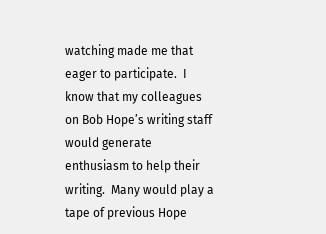watching made me that eager to participate.  I know that my colleagues on Bob Hope’s writing staff would generate enthusiasm to help their writing.  Many would play a tape of previous Hope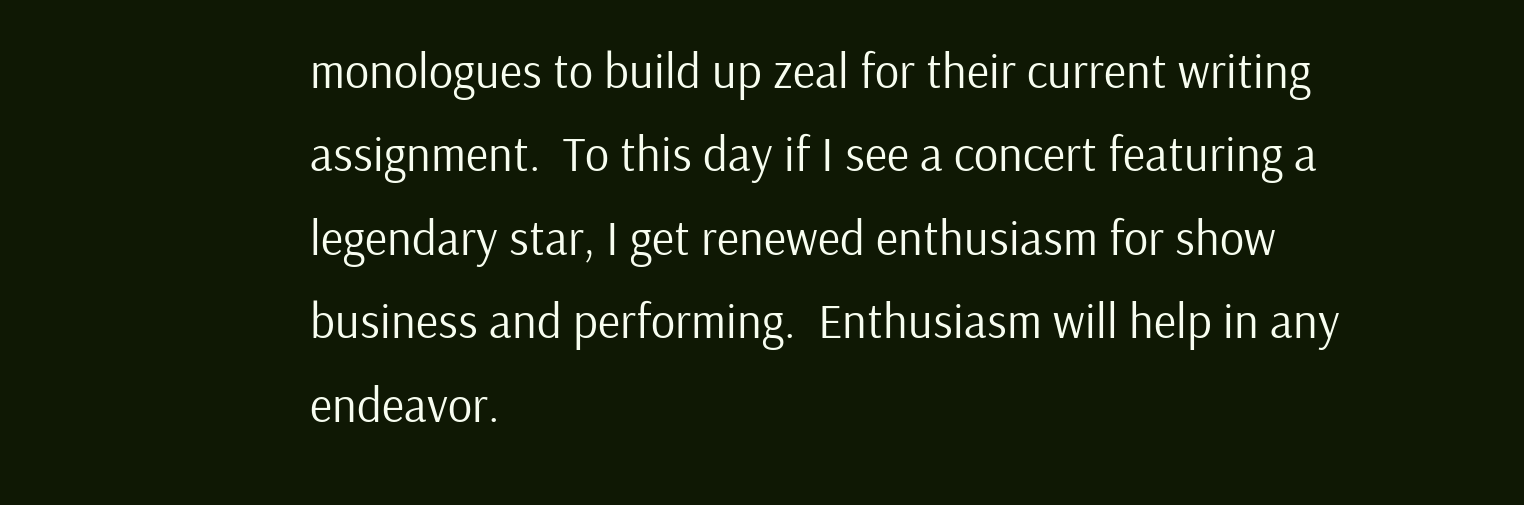monologues to build up zeal for their current writing assignment.  To this day if I see a concert featuring a legendary star, I get renewed enthusiasm for show business and performing.  Enthusiasm will help in any endeavor.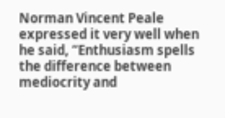Norman Vincent Peale expressed it very well when he said, “Enthusiasm spells the difference between mediocrity and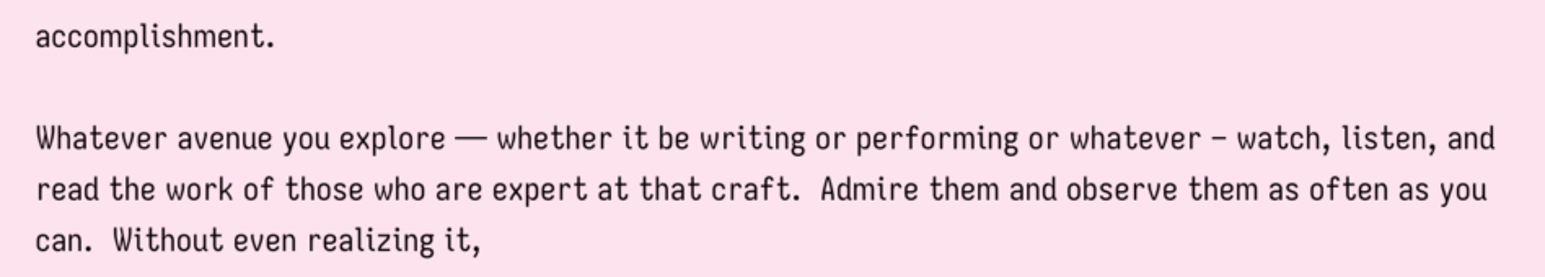accomplishment.

Whatever avenue you explore — whether it be writing or performing or whatever – watch, listen, and read the work of those who are expert at that craft.  Admire them and observe them as often as you can.  Without even realizing it,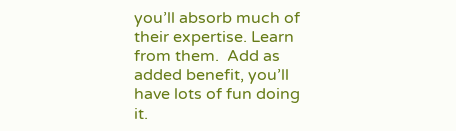you’ll absorb much of their expertise. Learn from them.  Add as added benefit, you’ll have lots of fun doing it.